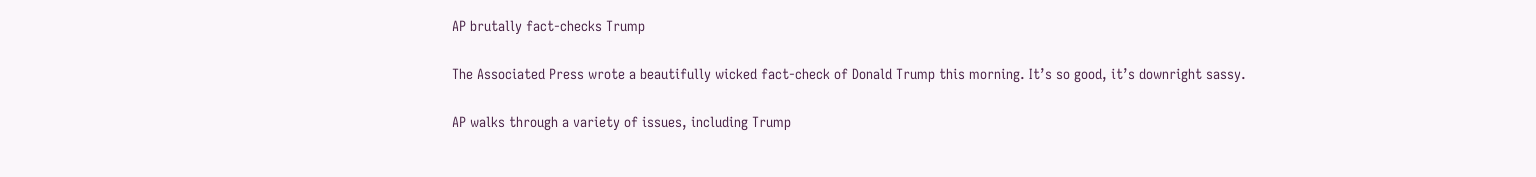AP brutally fact-checks Trump

The Associated Press wrote a beautifully wicked fact-check of Donald Trump this morning. It’s so good, it’s downright sassy.

AP walks through a variety of issues, including Trump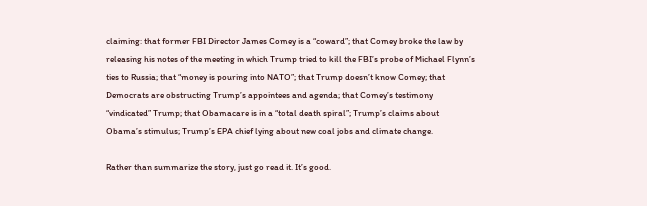claiming: that former FBI Director James Comey is a “coward”; that Comey broke the law by releasing his notes of the meeting in which Trump tried to kill the FBI’s probe of Michael Flynn’s ties to Russia; that “money is pouring into NATO”; that Trump doesn’t know Comey; that Democrats are obstructing Trump’s appointees and agenda; that Comey’s testimony “vindicated” Trump; that Obamacare is in a “total death spiral”; Trump’s claims about Obama’s stimulus; Trump’s EPA chief lying about new coal jobs and climate change.

Rather than summarize the story, just go read it. It’s good.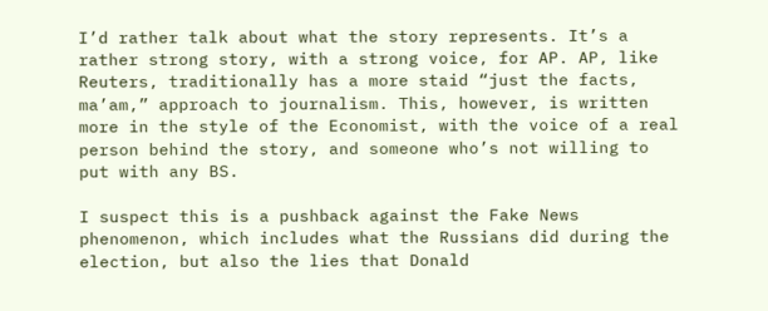I’d rather talk about what the story represents. It’s a rather strong story, with a strong voice, for AP. AP, like Reuters, traditionally has a more staid “just the facts, ma’am,” approach to journalism. This, however, is written more in the style of the Economist, with the voice of a real person behind the story, and someone who’s not willing to put with any BS.

I suspect this is a pushback against the Fake News phenomenon, which includes what the Russians did during the election, but also the lies that Donald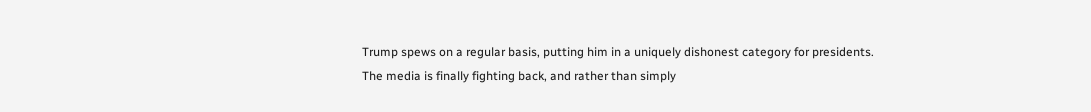Trump spews on a regular basis, putting him in a uniquely dishonest category for presidents. The media is finally fighting back, and rather than simply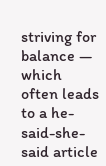striving for balance — which often leads to a he-said-she-said article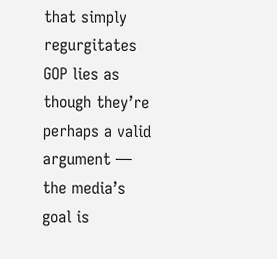that simply regurgitates GOP lies as though they’re perhaps a valid argument — the media’s goal is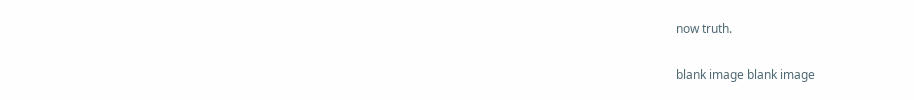now truth.

blank image blank image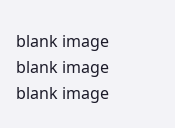blank image blank image
blank image